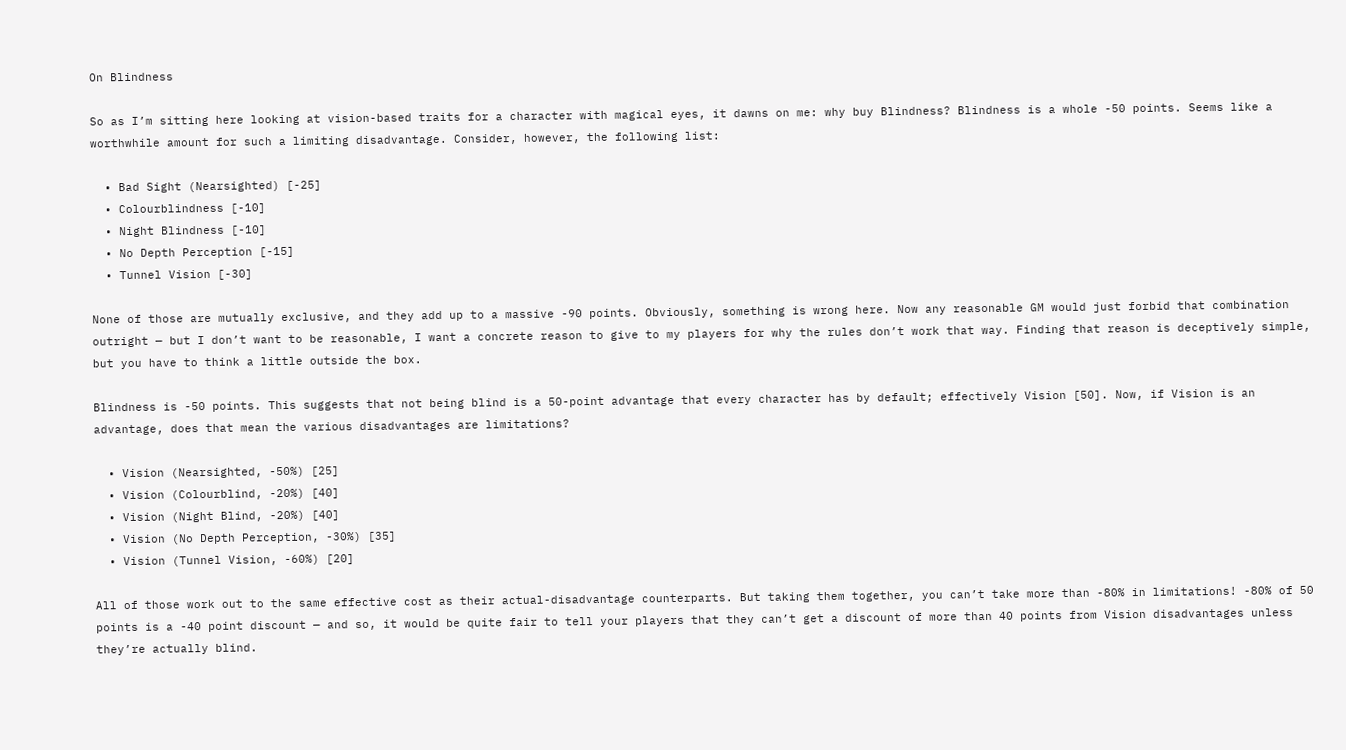On Blindness

So as I’m sitting here looking at vision-based traits for a character with magical eyes, it dawns on me: why buy Blindness? Blindness is a whole -50 points. Seems like a worthwhile amount for such a limiting disadvantage. Consider, however, the following list:

  • Bad Sight (Nearsighted) [-25]
  • Colourblindness [-10]
  • Night Blindness [-10]
  • No Depth Perception [-15]
  • Tunnel Vision [-30]

None of those are mutually exclusive, and they add up to a massive -90 points. Obviously, something is wrong here. Now any reasonable GM would just forbid that combination outright — but I don’t want to be reasonable, I want a concrete reason to give to my players for why the rules don’t work that way. Finding that reason is deceptively simple, but you have to think a little outside the box.

Blindness is -50 points. This suggests that not being blind is a 50-point advantage that every character has by default; effectively Vision [50]. Now, if Vision is an advantage, does that mean the various disadvantages are limitations?

  • Vision (Nearsighted, -50%) [25]
  • Vision (Colourblind, -20%) [40]
  • Vision (Night Blind, -20%) [40]
  • Vision (No Depth Perception, -30%) [35]
  • Vision (Tunnel Vision, -60%) [20]

All of those work out to the same effective cost as their actual-disadvantage counterparts. But taking them together, you can’t take more than -80% in limitations! -80% of 50 points is a -40 point discount — and so, it would be quite fair to tell your players that they can’t get a discount of more than 40 points from Vision disadvantages unless they’re actually blind.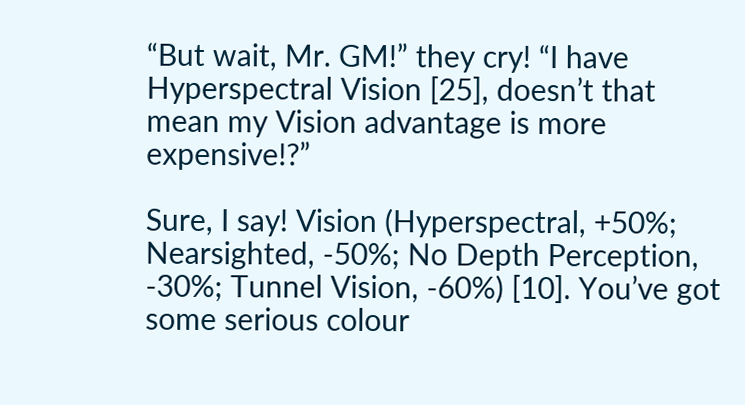“But wait, Mr. GM!” they cry! “I have Hyperspectral Vision [25], doesn’t that mean my Vision advantage is more expensive!?”

Sure, I say! Vision (Hyperspectral, +50%; Nearsighted, -50%; No Depth Perception, -30%; Tunnel Vision, -60%) [10]. You’ve got some serious colour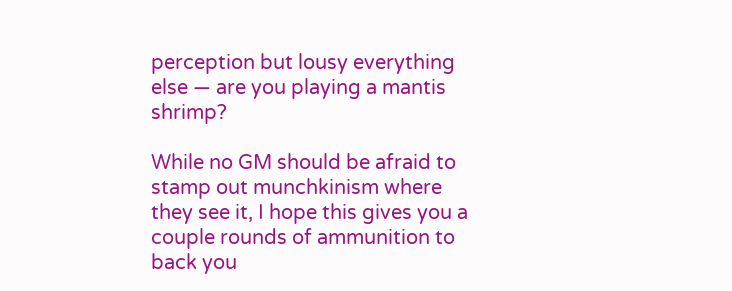perception but lousy everything else — are you playing a mantis shrimp?

While no GM should be afraid to stamp out munchkinism where they see it, I hope this gives you a couple rounds of ammunition to back you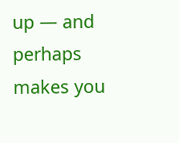up — and perhaps makes you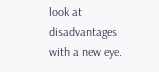look at disadvantages with a new eye.